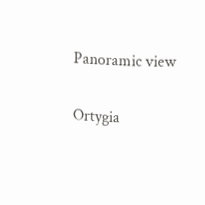Panoramic view

Ortygia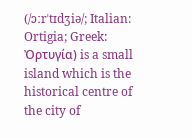(/ɔːrˈtɪdʒiə/; Italian: Ortigia; Greek: Ὀρτυγία) is a small island which is the historical centre of the city of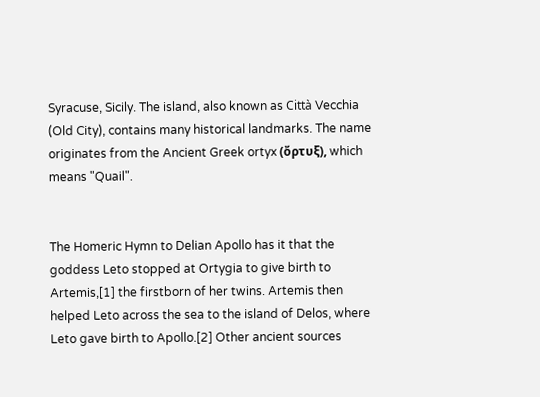Syracuse, Sicily. The island, also known as Città Vecchia (Old City), contains many historical landmarks. The name originates from the Ancient Greek ortyx (ὄρτυξ), which means "Quail".


The Homeric Hymn to Delian Apollo has it that the goddess Leto stopped at Ortygia to give birth to Artemis,[1] the firstborn of her twins. Artemis then helped Leto across the sea to the island of Delos, where Leto gave birth to Apollo.[2] Other ancient sources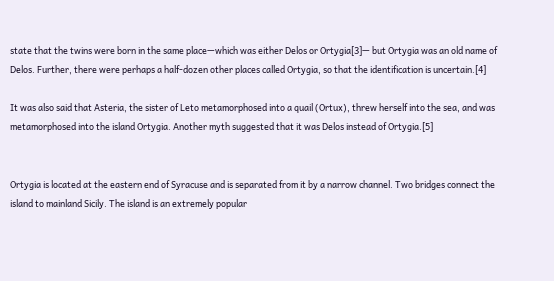state that the twins were born in the same place—which was either Delos or Ortygia[3]— but Ortygia was an old name of Delos. Further, there were perhaps a half-dozen other places called Ortygia, so that the identification is uncertain.[4]

It was also said that Asteria, the sister of Leto metamorphosed into a quail (Ortux), threw herself into the sea, and was metamorphosed into the island Ortygia. Another myth suggested that it was Delos instead of Ortygia.[5]


Ortygia is located at the eastern end of Syracuse and is separated from it by a narrow channel. Two bridges connect the island to mainland Sicily. The island is an extremely popular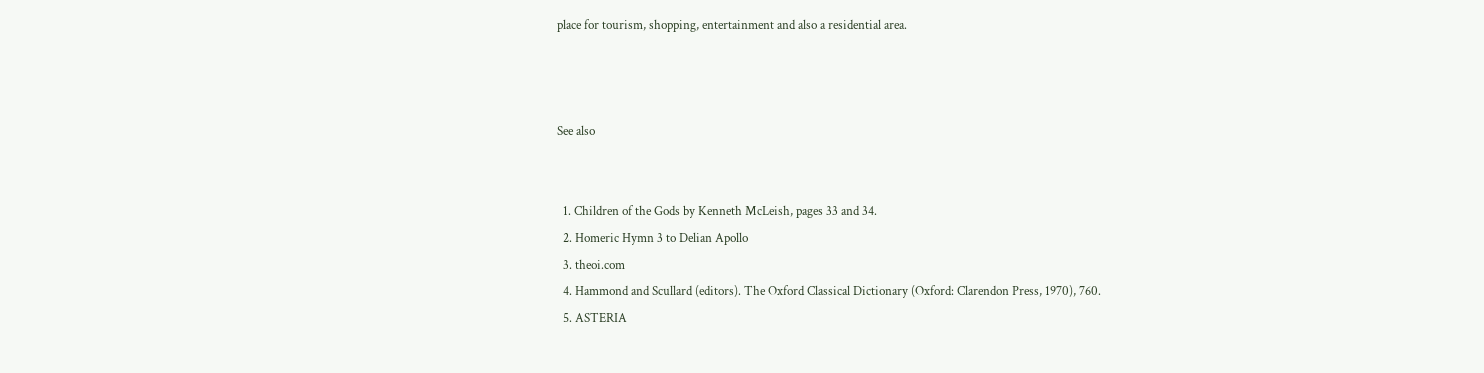place for tourism, shopping, entertainment and also a residential area.



See also


  1. Children of the Gods by Kenneth McLeish, pages 33 and 34.
  2. Homeric Hymn 3 to Delian Apollo
  3. theoi.com
  4. Hammond and Scullard (editors). The Oxford Classical Dictionary (Oxford: Clarendon Press, 1970), 760.
  5. ASTERIA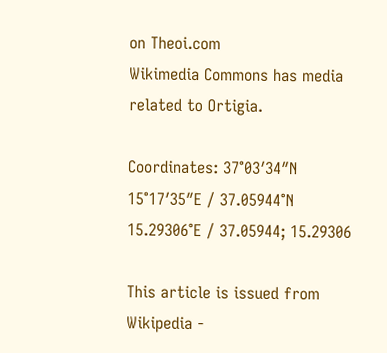on Theoi.com
Wikimedia Commons has media related to Ortigia.

Coordinates: 37°03′34″N 15°17′35″E / 37.05944°N 15.29306°E / 37.05944; 15.29306

This article is issued from Wikipedia -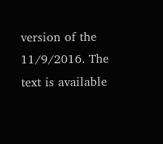version of the 11/9/2016. The text is available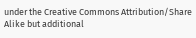under the Creative Commons Attribution/Share Alike but additional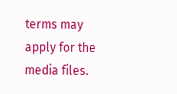terms may apply for the media files.